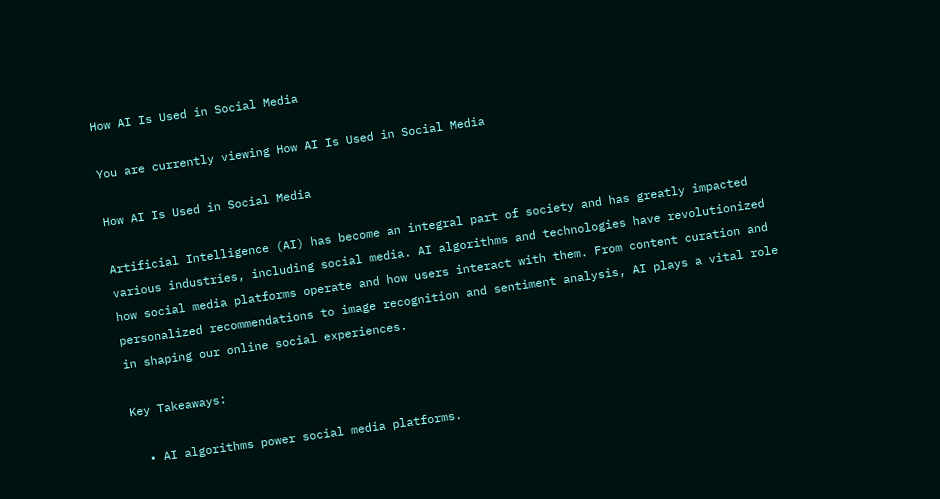How AI Is Used in Social Media

You are currently viewing How AI Is Used in Social Media

How AI Is Used in Social Media

Artificial Intelligence (AI) has become an integral part of society and has greatly impacted various industries, including social media. AI algorithms and technologies have revolutionized how social media platforms operate and how users interact with them. From content curation and personalized recommendations to image recognition and sentiment analysis, AI plays a vital role in shaping our online social experiences.

Key Takeaways:

  • AI algorithms power social media platforms.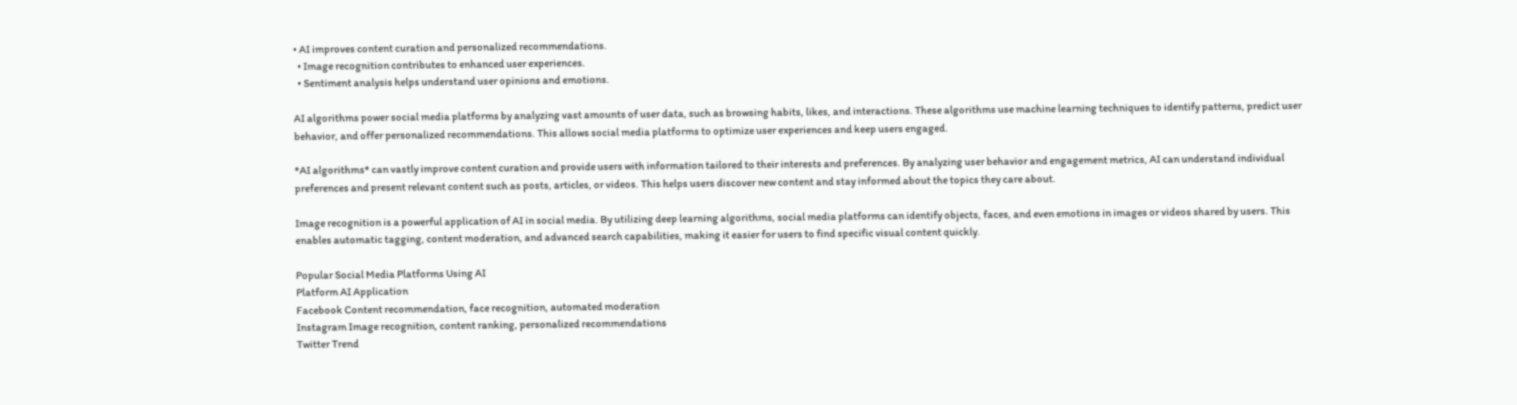• AI improves content curation and personalized recommendations.
  • Image recognition contributes to enhanced user experiences.
  • Sentiment analysis helps understand user opinions and emotions.

AI algorithms power social media platforms by analyzing vast amounts of user data, such as browsing habits, likes, and interactions. These algorithms use machine learning techniques to identify patterns, predict user behavior, and offer personalized recommendations. This allows social media platforms to optimize user experiences and keep users engaged.

*AI algorithms* can vastly improve content curation and provide users with information tailored to their interests and preferences. By analyzing user behavior and engagement metrics, AI can understand individual preferences and present relevant content such as posts, articles, or videos. This helps users discover new content and stay informed about the topics they care about.

Image recognition is a powerful application of AI in social media. By utilizing deep learning algorithms, social media platforms can identify objects, faces, and even emotions in images or videos shared by users. This enables automatic tagging, content moderation, and advanced search capabilities, making it easier for users to find specific visual content quickly.

Popular Social Media Platforms Using AI
Platform AI Application
Facebook Content recommendation, face recognition, automated moderation
Instagram Image recognition, content ranking, personalized recommendations
Twitter Trend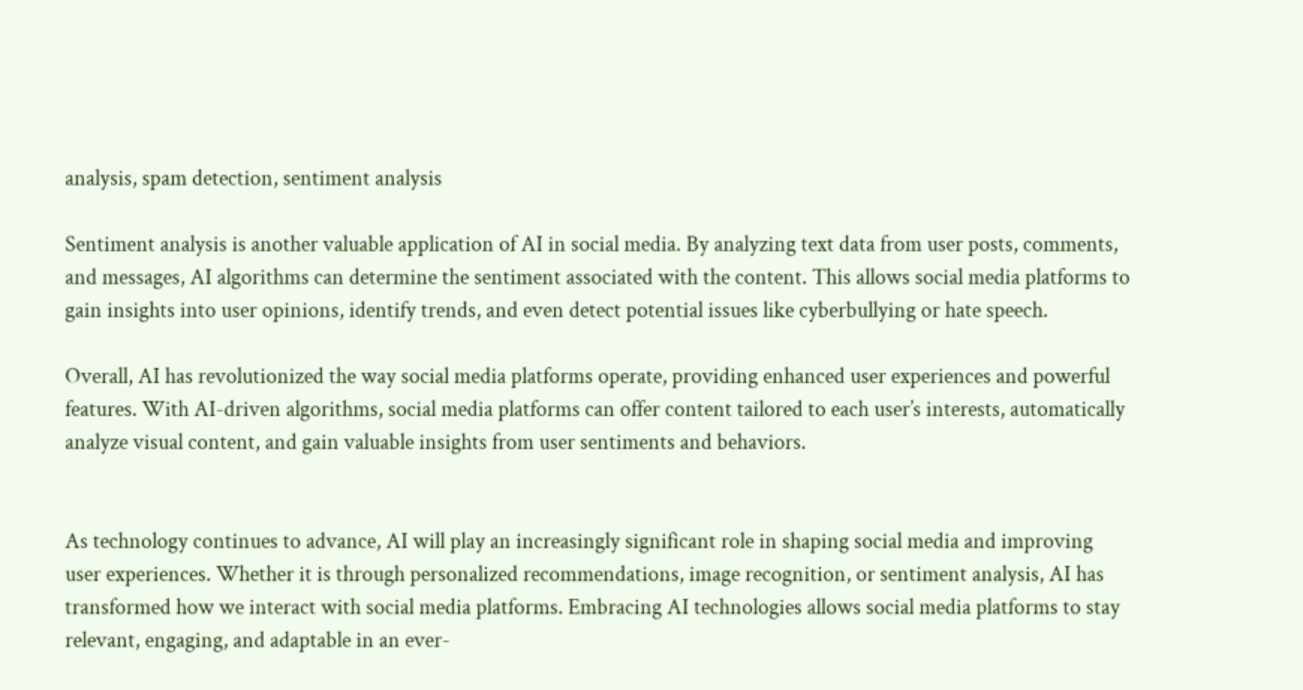analysis, spam detection, sentiment analysis

Sentiment analysis is another valuable application of AI in social media. By analyzing text data from user posts, comments, and messages, AI algorithms can determine the sentiment associated with the content. This allows social media platforms to gain insights into user opinions, identify trends, and even detect potential issues like cyberbullying or hate speech.

Overall, AI has revolutionized the way social media platforms operate, providing enhanced user experiences and powerful features. With AI-driven algorithms, social media platforms can offer content tailored to each user’s interests, automatically analyze visual content, and gain valuable insights from user sentiments and behaviors.


As technology continues to advance, AI will play an increasingly significant role in shaping social media and improving user experiences. Whether it is through personalized recommendations, image recognition, or sentiment analysis, AI has transformed how we interact with social media platforms. Embracing AI technologies allows social media platforms to stay relevant, engaging, and adaptable in an ever-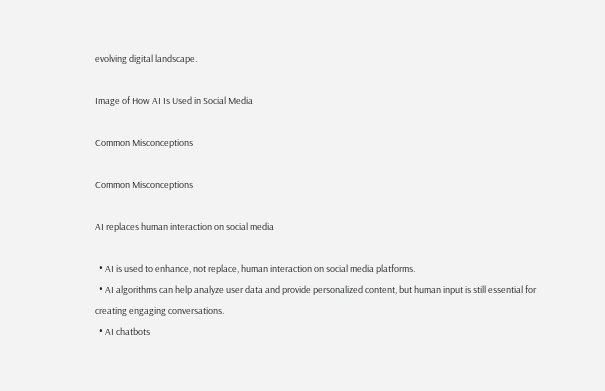evolving digital landscape.

Image of How AI Is Used in Social Media

Common Misconceptions

Common Misconceptions

AI replaces human interaction on social media

  • AI is used to enhance, not replace, human interaction on social media platforms.
  • AI algorithms can help analyze user data and provide personalized content, but human input is still essential for creating engaging conversations.
  • AI chatbots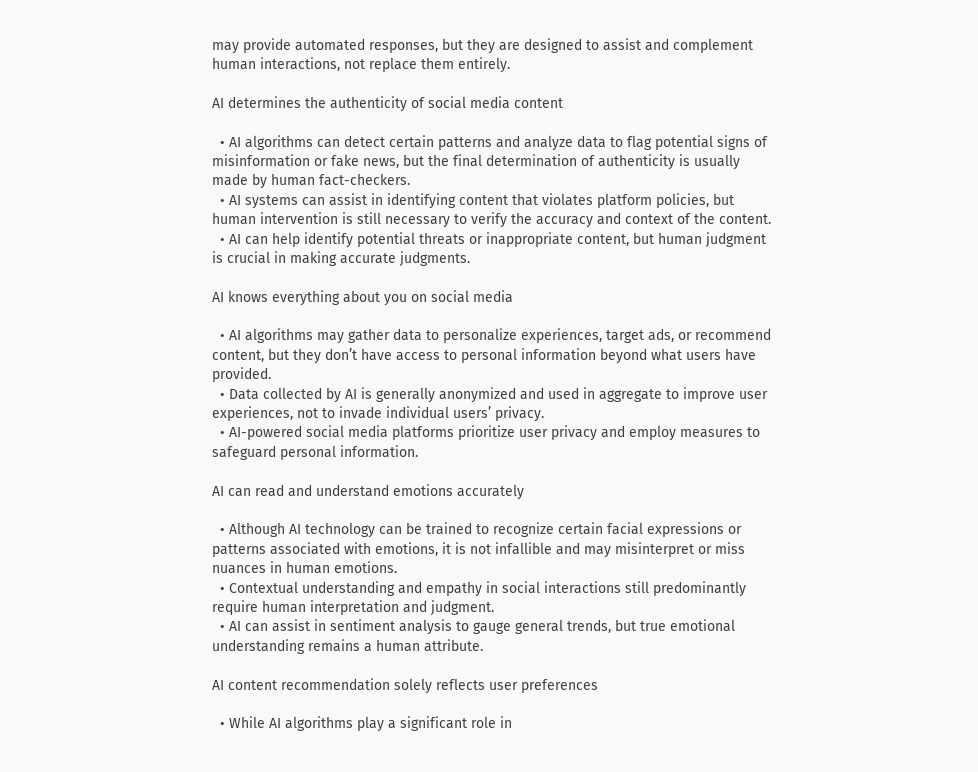may provide automated responses, but they are designed to assist and complement human interactions, not replace them entirely.

AI determines the authenticity of social media content

  • AI algorithms can detect certain patterns and analyze data to flag potential signs of misinformation or fake news, but the final determination of authenticity is usually made by human fact-checkers.
  • AI systems can assist in identifying content that violates platform policies, but human intervention is still necessary to verify the accuracy and context of the content.
  • AI can help identify potential threats or inappropriate content, but human judgment is crucial in making accurate judgments.

AI knows everything about you on social media

  • AI algorithms may gather data to personalize experiences, target ads, or recommend content, but they don’t have access to personal information beyond what users have provided.
  • Data collected by AI is generally anonymized and used in aggregate to improve user experiences, not to invade individual users’ privacy.
  • AI-powered social media platforms prioritize user privacy and employ measures to safeguard personal information.

AI can read and understand emotions accurately

  • Although AI technology can be trained to recognize certain facial expressions or patterns associated with emotions, it is not infallible and may misinterpret or miss nuances in human emotions.
  • Contextual understanding and empathy in social interactions still predominantly require human interpretation and judgment.
  • AI can assist in sentiment analysis to gauge general trends, but true emotional understanding remains a human attribute.

AI content recommendation solely reflects user preferences

  • While AI algorithms play a significant role in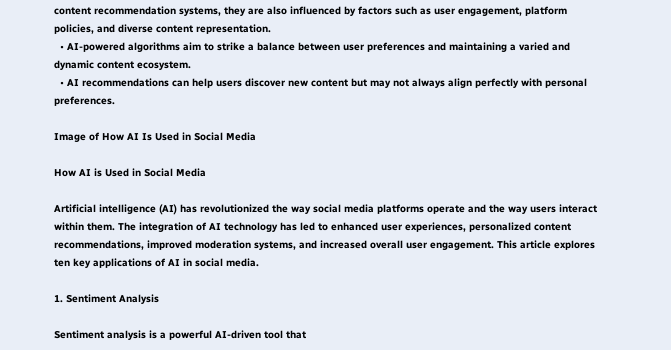content recommendation systems, they are also influenced by factors such as user engagement, platform policies, and diverse content representation.
  • AI-powered algorithms aim to strike a balance between user preferences and maintaining a varied and dynamic content ecosystem.
  • AI recommendations can help users discover new content but may not always align perfectly with personal preferences.

Image of How AI Is Used in Social Media

How AI is Used in Social Media

Artificial intelligence (AI) has revolutionized the way social media platforms operate and the way users interact within them. The integration of AI technology has led to enhanced user experiences, personalized content recommendations, improved moderation systems, and increased overall user engagement. This article explores ten key applications of AI in social media.

1. Sentiment Analysis

Sentiment analysis is a powerful AI-driven tool that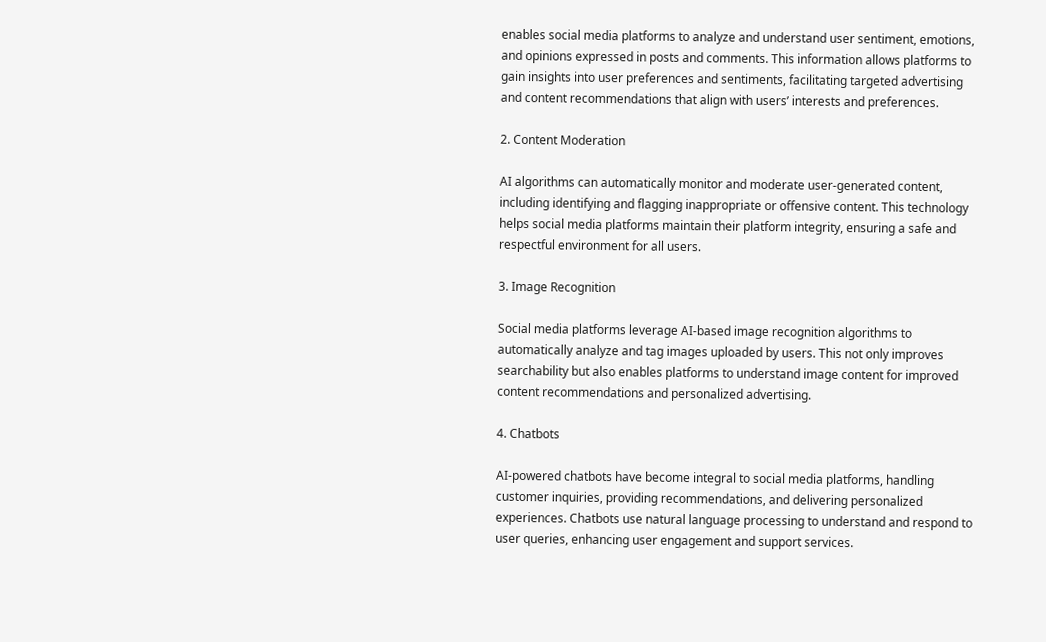enables social media platforms to analyze and understand user sentiment, emotions, and opinions expressed in posts and comments. This information allows platforms to gain insights into user preferences and sentiments, facilitating targeted advertising and content recommendations that align with users’ interests and preferences.

2. Content Moderation

AI algorithms can automatically monitor and moderate user-generated content, including identifying and flagging inappropriate or offensive content. This technology helps social media platforms maintain their platform integrity, ensuring a safe and respectful environment for all users.

3. Image Recognition

Social media platforms leverage AI-based image recognition algorithms to automatically analyze and tag images uploaded by users. This not only improves searchability but also enables platforms to understand image content for improved content recommendations and personalized advertising.

4. Chatbots

AI-powered chatbots have become integral to social media platforms, handling customer inquiries, providing recommendations, and delivering personalized experiences. Chatbots use natural language processing to understand and respond to user queries, enhancing user engagement and support services.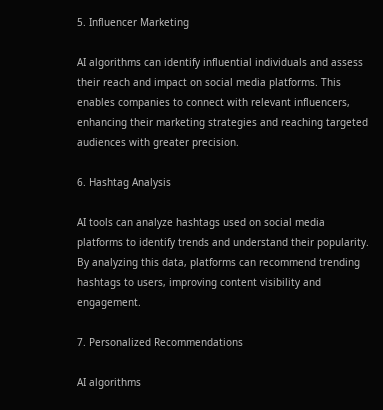5. Influencer Marketing

AI algorithms can identify influential individuals and assess their reach and impact on social media platforms. This enables companies to connect with relevant influencers, enhancing their marketing strategies and reaching targeted audiences with greater precision.

6. Hashtag Analysis

AI tools can analyze hashtags used on social media platforms to identify trends and understand their popularity. By analyzing this data, platforms can recommend trending hashtags to users, improving content visibility and engagement.

7. Personalized Recommendations

AI algorithms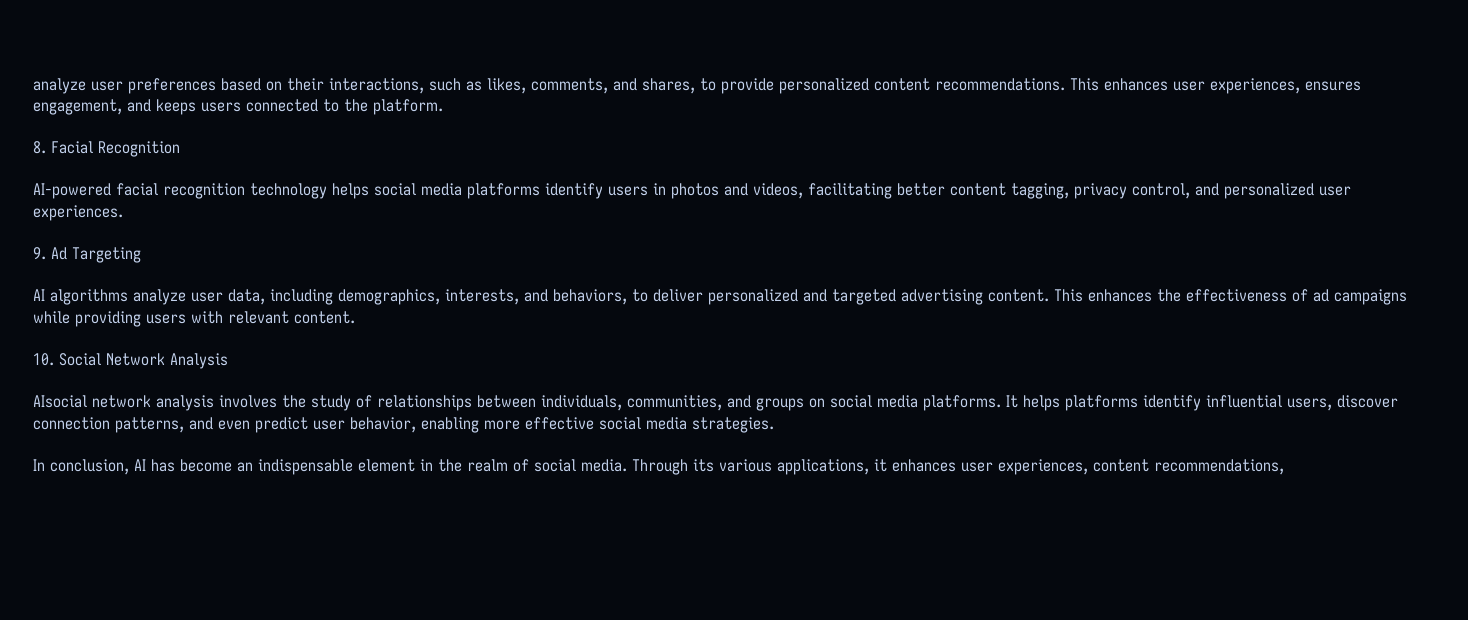analyze user preferences based on their interactions, such as likes, comments, and shares, to provide personalized content recommendations. This enhances user experiences, ensures engagement, and keeps users connected to the platform.

8. Facial Recognition

AI-powered facial recognition technology helps social media platforms identify users in photos and videos, facilitating better content tagging, privacy control, and personalized user experiences.

9. Ad Targeting

AI algorithms analyze user data, including demographics, interests, and behaviors, to deliver personalized and targeted advertising content. This enhances the effectiveness of ad campaigns while providing users with relevant content.

10. Social Network Analysis

AIsocial network analysis involves the study of relationships between individuals, communities, and groups on social media platforms. It helps platforms identify influential users, discover connection patterns, and even predict user behavior, enabling more effective social media strategies.

In conclusion, AI has become an indispensable element in the realm of social media. Through its various applications, it enhances user experiences, content recommendations,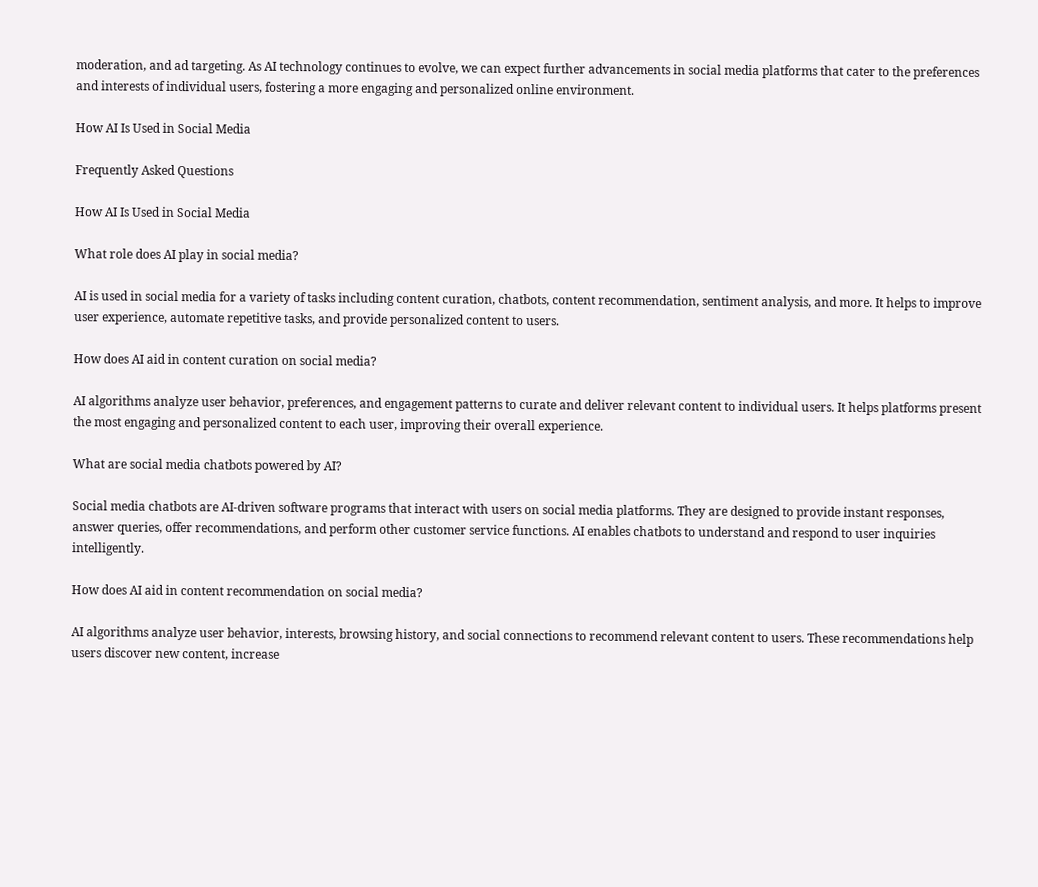moderation, and ad targeting. As AI technology continues to evolve, we can expect further advancements in social media platforms that cater to the preferences and interests of individual users, fostering a more engaging and personalized online environment.

How AI Is Used in Social Media

Frequently Asked Questions

How AI Is Used in Social Media

What role does AI play in social media?

AI is used in social media for a variety of tasks including content curation, chatbots, content recommendation, sentiment analysis, and more. It helps to improve user experience, automate repetitive tasks, and provide personalized content to users.

How does AI aid in content curation on social media?

AI algorithms analyze user behavior, preferences, and engagement patterns to curate and deliver relevant content to individual users. It helps platforms present the most engaging and personalized content to each user, improving their overall experience.

What are social media chatbots powered by AI?

Social media chatbots are AI-driven software programs that interact with users on social media platforms. They are designed to provide instant responses, answer queries, offer recommendations, and perform other customer service functions. AI enables chatbots to understand and respond to user inquiries intelligently.

How does AI aid in content recommendation on social media?

AI algorithms analyze user behavior, interests, browsing history, and social connections to recommend relevant content to users. These recommendations help users discover new content, increase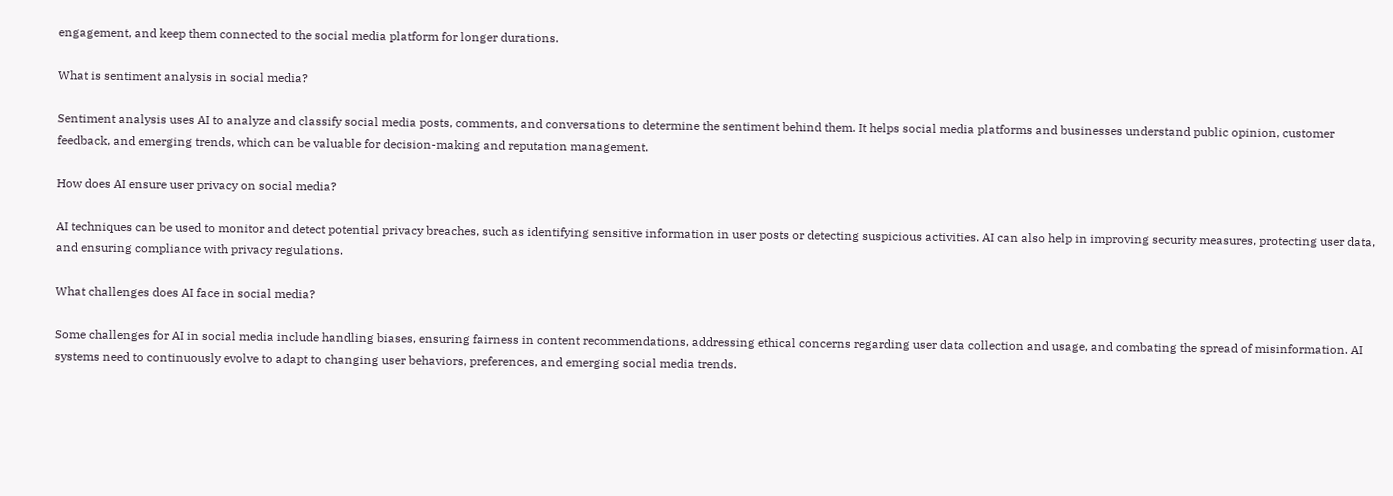engagement, and keep them connected to the social media platform for longer durations.

What is sentiment analysis in social media?

Sentiment analysis uses AI to analyze and classify social media posts, comments, and conversations to determine the sentiment behind them. It helps social media platforms and businesses understand public opinion, customer feedback, and emerging trends, which can be valuable for decision-making and reputation management.

How does AI ensure user privacy on social media?

AI techniques can be used to monitor and detect potential privacy breaches, such as identifying sensitive information in user posts or detecting suspicious activities. AI can also help in improving security measures, protecting user data, and ensuring compliance with privacy regulations.

What challenges does AI face in social media?

Some challenges for AI in social media include handling biases, ensuring fairness in content recommendations, addressing ethical concerns regarding user data collection and usage, and combating the spread of misinformation. AI systems need to continuously evolve to adapt to changing user behaviors, preferences, and emerging social media trends.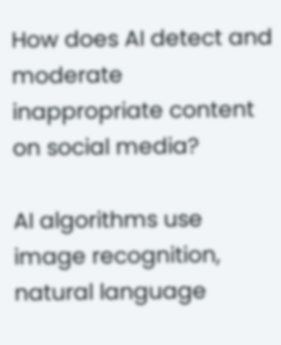How does AI detect and moderate inappropriate content on social media?

AI algorithms use image recognition, natural language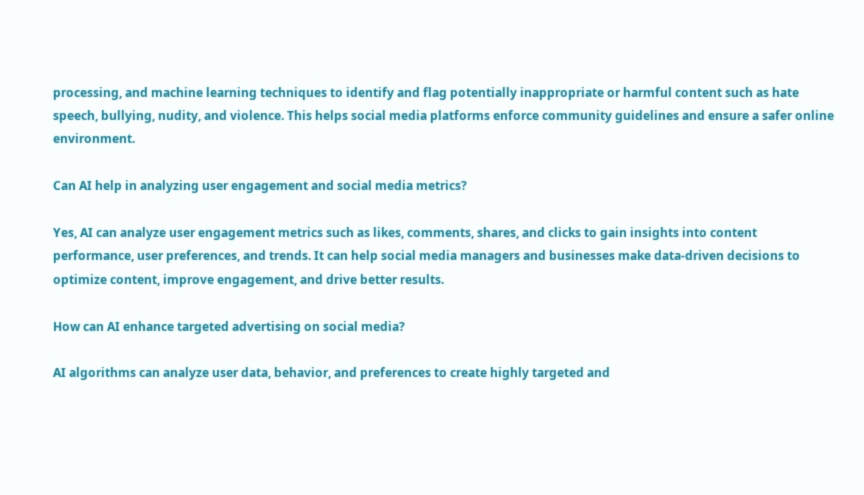processing, and machine learning techniques to identify and flag potentially inappropriate or harmful content such as hate speech, bullying, nudity, and violence. This helps social media platforms enforce community guidelines and ensure a safer online environment.

Can AI help in analyzing user engagement and social media metrics?

Yes, AI can analyze user engagement metrics such as likes, comments, shares, and clicks to gain insights into content performance, user preferences, and trends. It can help social media managers and businesses make data-driven decisions to optimize content, improve engagement, and drive better results.

How can AI enhance targeted advertising on social media?

AI algorithms can analyze user data, behavior, and preferences to create highly targeted and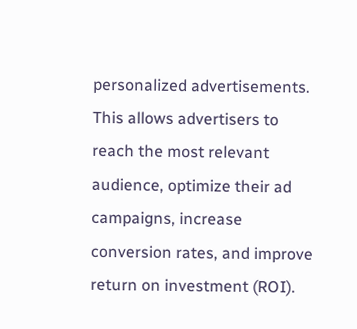personalized advertisements. This allows advertisers to reach the most relevant audience, optimize their ad campaigns, increase conversion rates, and improve return on investment (ROI).